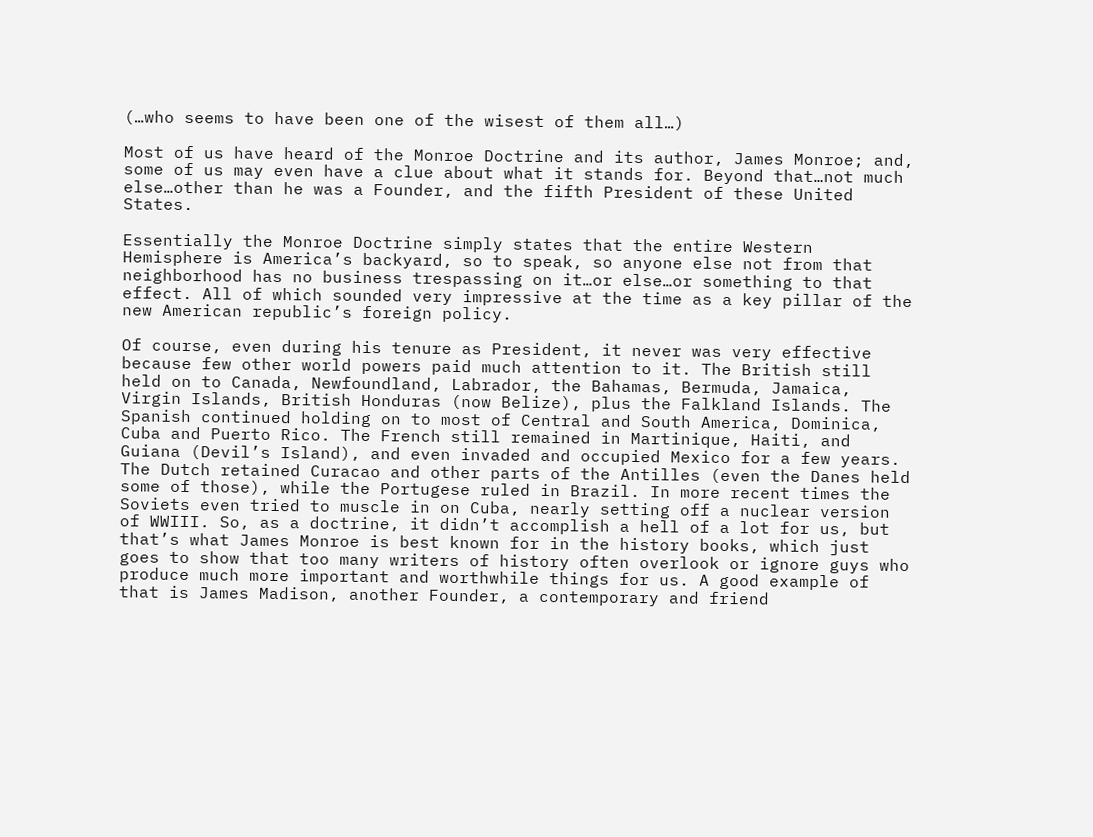(…who seems to have been one of the wisest of them all…)

Most of us have heard of the Monroe Doctrine and its author, James Monroe; and, some of us may even have a clue about what it stands for. Beyond that…not much else…other than he was a Founder, and the fifth President of these United States.

Essentially the Monroe Doctrine simply states that the entire Western Hemisphere is America’s backyard, so to speak, so anyone else not from that neighborhood has no business trespassing on it…or else…or something to that effect. All of which sounded very impressive at the time as a key pillar of the new American republic’s foreign policy.

Of course, even during his tenure as President, it never was very effective because few other world powers paid much attention to it. The British still held on to Canada, Newfoundland, Labrador, the Bahamas, Bermuda, Jamaica, Virgin Islands, British Honduras (now Belize), plus the Falkland Islands. The Spanish continued holding on to most of Central and South America, Dominica, Cuba and Puerto Rico. The French still remained in Martinique, Haiti, and Guiana (Devil’s Island), and even invaded and occupied Mexico for a few years. The Dutch retained Curacao and other parts of the Antilles (even the Danes held some of those), while the Portugese ruled in Brazil. In more recent times the Soviets even tried to muscle in on Cuba, nearly setting off a nuclear version of WWIII. So, as a doctrine, it didn’t accomplish a hell of a lot for us, but that’s what James Monroe is best known for in the history books, which just goes to show that too many writers of history often overlook or ignore guys who produce much more important and worthwhile things for us. A good example of that is James Madison, another Founder, a contemporary and friend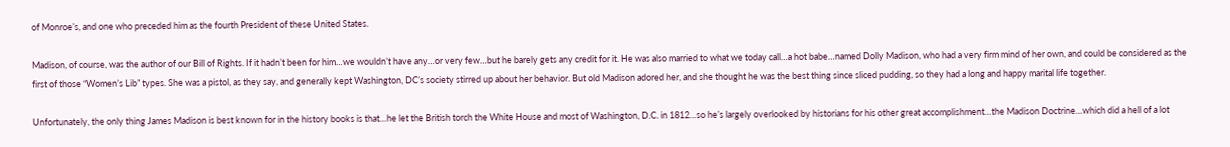of Monroe’s, and one who preceded him as the fourth President of these United States.

Madison, of course, was the author of our Bill of Rights. If it hadn’t been for him…we wouldn’t have any…or very few…but he barely gets any credit for it. He was also married to what we today call…a hot babe…named Dolly Madison, who had a very firm mind of her own, and could be considered as the first of those “Women’s Lib” types. She was a pistol, as they say, and generally kept Washington, DC’s society stirred up about her behavior. But old Madison adored her, and she thought he was the best thing since sliced pudding, so they had a long and happy marital life together.

Unfortunately, the only thing James Madison is best known for in the history books is that…he let the British torch the White House and most of Washington, D.C. in 1812…so he’s largely overlooked by historians for his other great accomplishment…the Madison Doctrine…which did a hell of a lot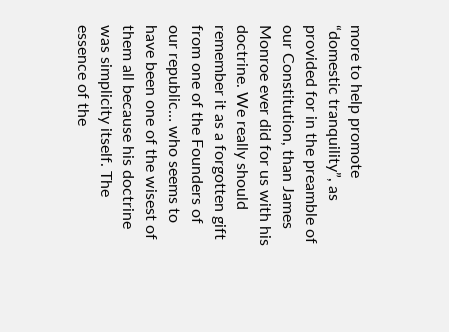more to help promote “domestic tranquility”, as provided for in the preamble of our Constitution, than James Monroe ever did for us with his doctrine. We really should remember it as a forgotten gift from one of the Founders of our republic… who seems to have been one of the wisest of them all because his doctrine was simplicity itself. The essence of the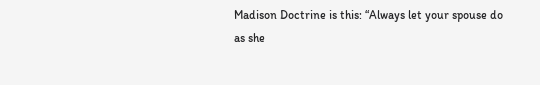Madison Doctrine is this: “Always let your spouse do as she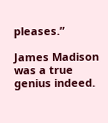pleases.”

James Madison was a true genius indeed.